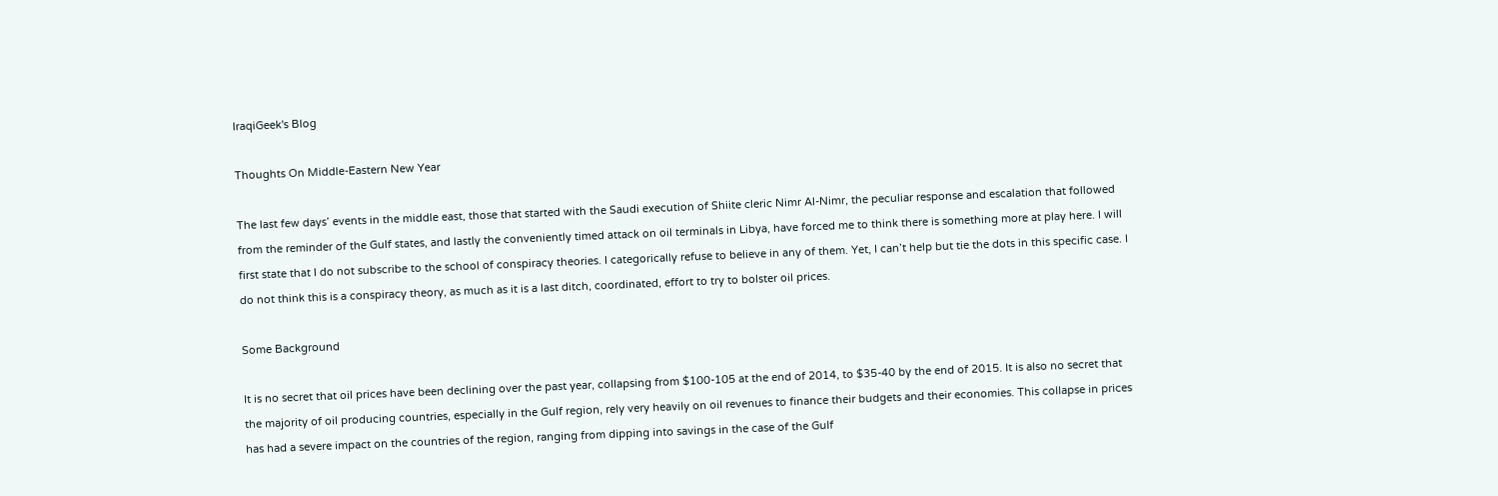IraqiGeek's Blog

Thoughts On Middle-Eastern New Year

The last few days’ events in the middle east, those that started with the Saudi execution of Shiite cleric Nimr Al-Nimr, the peculiar response and escalation that followed from the reminder of the Gulf states, and lastly the conveniently timed attack on oil terminals in Libya, have forced me to think there is something more at play here. I will first state that I do not subscribe to the school of conspiracy theories. I categorically refuse to believe in any of them. Yet, I can’t help but tie the dots in this specific case. I do not think this is a conspiracy theory, as much as it is a last ditch, coordinated, effort to try to bolster oil prices.

Some Background

It is no secret that oil prices have been declining over the past year, collapsing from $100-105 at the end of 2014, to $35-40 by the end of 2015. It is also no secret that the majority of oil producing countries, especially in the Gulf region, rely very heavily on oil revenues to finance their budgets and their economies. This collapse in prices has had a severe impact on the countries of the region, ranging from dipping into savings in the case of the Gulf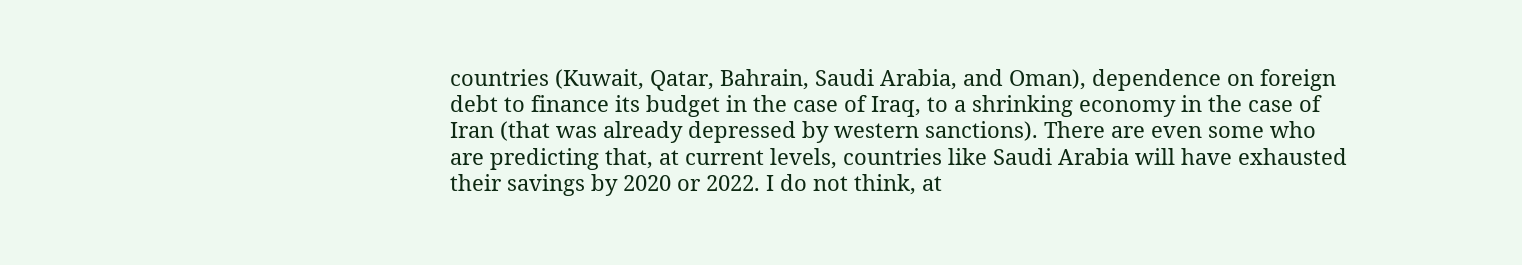countries (Kuwait, Qatar, Bahrain, Saudi Arabia, and Oman), dependence on foreign debt to finance its budget in the case of Iraq, to a shrinking economy in the case of Iran (that was already depressed by western sanctions). There are even some who are predicting that, at current levels, countries like Saudi Arabia will have exhausted their savings by 2020 or 2022. I do not think, at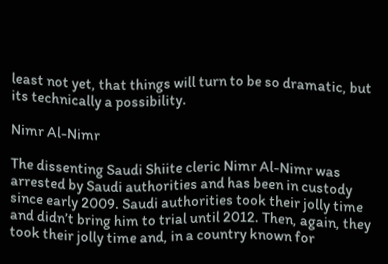least not yet, that things will turn to be so dramatic, but its technically a possibility.

Nimr Al-Nimr

The dissenting Saudi Shiite cleric Nimr Al-Nimr was arrested by Saudi authorities and has been in custody since early 2009. Saudi authorities took their jolly time and didn’t bring him to trial until 2012. Then, again, they took their jolly time and, in a country known for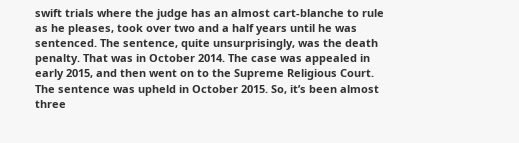swift trials where the judge has an almost cart-blanche to rule as he pleases, took over two and a half years until he was sentenced. The sentence, quite unsurprisingly, was the death penalty. That was in October 2014. The case was appealed in early 2015, and then went on to the Supreme Religious Court. The sentence was upheld in October 2015. So, it’s been almost three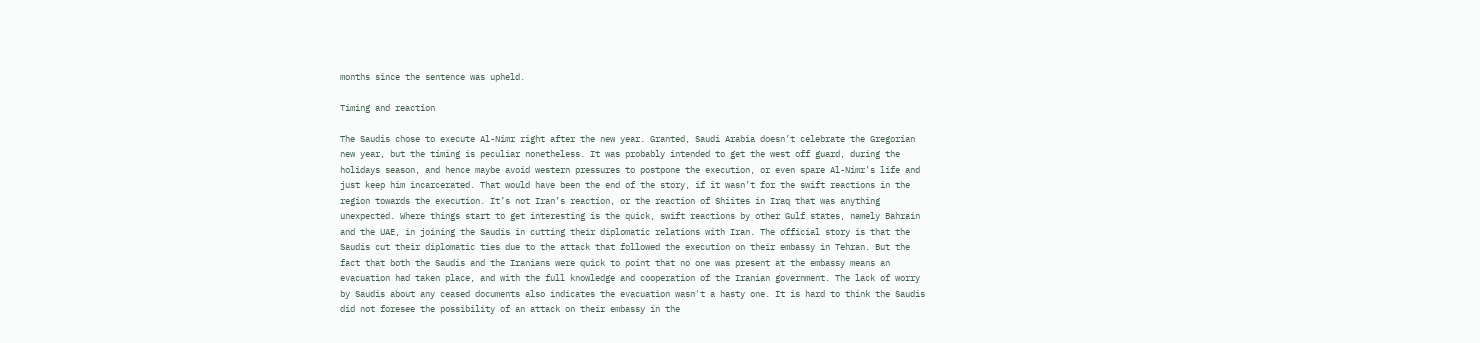months since the sentence was upheld.

Timing and reaction

The Saudis chose to execute Al-Nimr right after the new year. Granted, Saudi Arabia doesn’t celebrate the Gregorian new year, but the timing is peculiar nonetheless. It was probably intended to get the west off guard, during the holidays season, and hence maybe avoid western pressures to postpone the execution, or even spare Al-Nimr’s life and just keep him incarcerated. That would have been the end of the story, if it wasn’t for the swift reactions in the region towards the execution. It’s not Iran’s reaction, or the reaction of Shiites in Iraq that was anything unexpected. Where things start to get interesting is the quick, swift reactions by other Gulf states, namely Bahrain and the UAE, in joining the Saudis in cutting their diplomatic relations with Iran. The official story is that the Saudis cut their diplomatic ties due to the attack that followed the execution on their embassy in Tehran. But the fact that both the Saudis and the Iranians were quick to point that no one was present at the embassy means an evacuation had taken place, and with the full knowledge and cooperation of the Iranian government. The lack of worry by Saudis about any ceased documents also indicates the evacuation wasn't a hasty one. It is hard to think the Saudis did not foresee the possibility of an attack on their embassy in the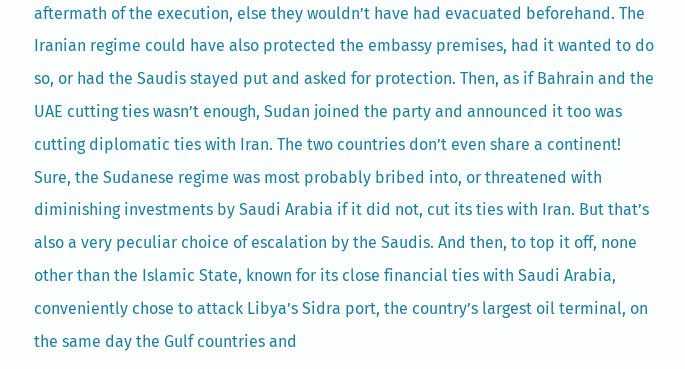aftermath of the execution, else they wouldn’t have had evacuated beforehand. The Iranian regime could have also protected the embassy premises, had it wanted to do so, or had the Saudis stayed put and asked for protection. Then, as if Bahrain and the UAE cutting ties wasn’t enough, Sudan joined the party and announced it too was cutting diplomatic ties with Iran. The two countries don’t even share a continent! Sure, the Sudanese regime was most probably bribed into, or threatened with diminishing investments by Saudi Arabia if it did not, cut its ties with Iran. But that’s also a very peculiar choice of escalation by the Saudis. And then, to top it off, none other than the Islamic State, known for its close financial ties with Saudi Arabia, conveniently chose to attack Libya’s Sidra port, the country’s largest oil terminal, on the same day the Gulf countries and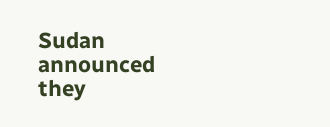Sudan announced they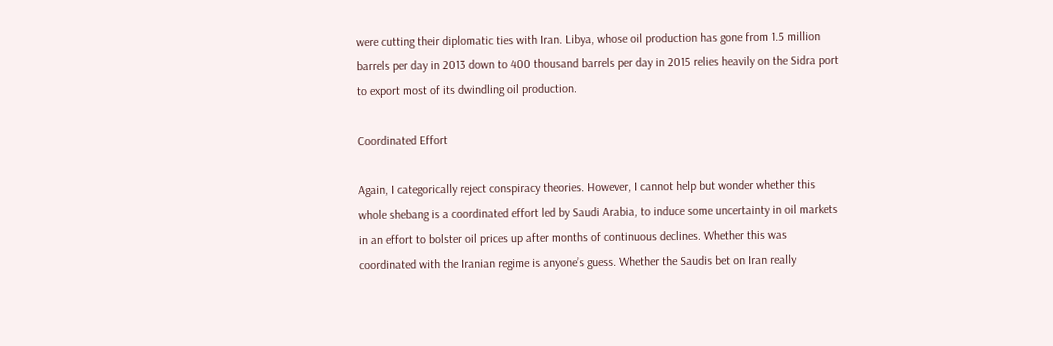were cutting their diplomatic ties with Iran. Libya, whose oil production has gone from 1.5 million barrels per day in 2013 down to 400 thousand barrels per day in 2015 relies heavily on the Sidra port to export most of its dwindling oil production.

Coordinated Effort

Again, I categorically reject conspiracy theories. However, I cannot help but wonder whether this whole shebang is a coordinated effort led by Saudi Arabia, to induce some uncertainty in oil markets in an effort to bolster oil prices up after months of continuous declines. Whether this was coordinated with the Iranian regime is anyone’s guess. Whether the Saudis bet on Iran really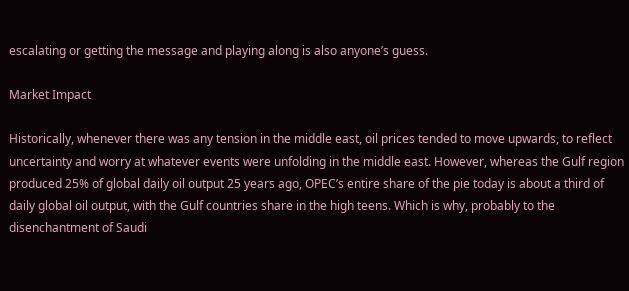escalating or getting the message and playing along is also anyone’s guess.

Market Impact

Historically, whenever there was any tension in the middle east, oil prices tended to move upwards, to reflect uncertainty and worry at whatever events were unfolding in the middle east. However, whereas the Gulf region produced 25% of global daily oil output 25 years ago, OPEC’s entire share of the pie today is about a third of daily global oil output, with the Gulf countries share in the high teens. Which is why, probably to the disenchantment of Saudi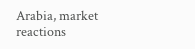Arabia, market reactions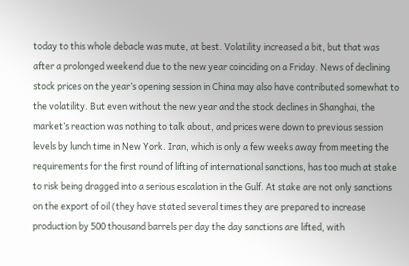today to this whole debacle was mute, at best. Volatility increased a bit, but that was after a prolonged weekend due to the new year coinciding on a Friday. News of declining stock prices on the year’s opening session in China may also have contributed somewhat to the volatility. But even without the new year and the stock declines in Shanghai, the market’s reaction was nothing to talk about, and prices were down to previous session levels by lunch time in New York. Iran, which is only a few weeks away from meeting the requirements for the first round of lifting of international sanctions, has too much at stake to risk being dragged into a serious escalation in the Gulf. At stake are not only sanctions on the export of oil (they have stated several times they are prepared to increase production by 500 thousand barrels per day the day sanctions are lifted, with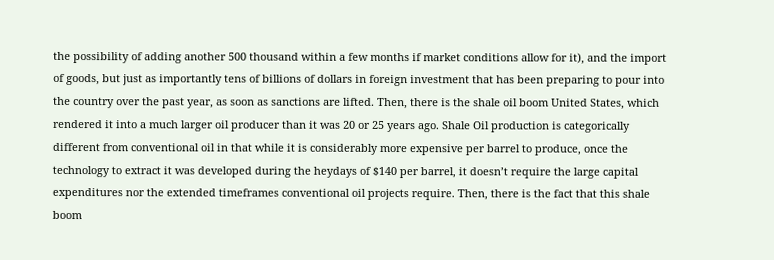the possibility of adding another 500 thousand within a few months if market conditions allow for it), and the import of goods, but just as importantly tens of billions of dollars in foreign investment that has been preparing to pour into the country over the past year, as soon as sanctions are lifted. Then, there is the shale oil boom United States, which rendered it into a much larger oil producer than it was 20 or 25 years ago. Shale Oil production is categorically different from conventional oil in that while it is considerably more expensive per barrel to produce, once the technology to extract it was developed during the heydays of $140 per barrel, it doesn’t require the large capital expenditures nor the extended timeframes conventional oil projects require. Then, there is the fact that this shale boom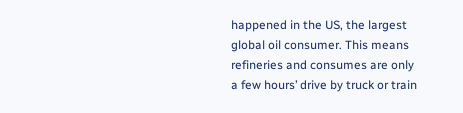happened in the US, the largest global oil consumer. This means refineries and consumes are only a few hours’ drive by truck or train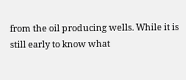from the oil producing wells. While it is still early to know what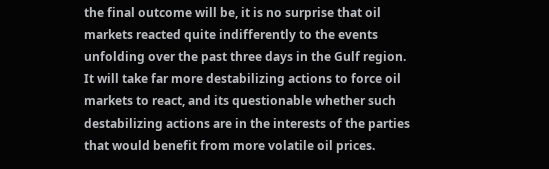the final outcome will be, it is no surprise that oil markets reacted quite indifferently to the events unfolding over the past three days in the Gulf region. It will take far more destabilizing actions to force oil markets to react, and its questionable whether such destabilizing actions are in the interests of the parties that would benefit from more volatile oil prices.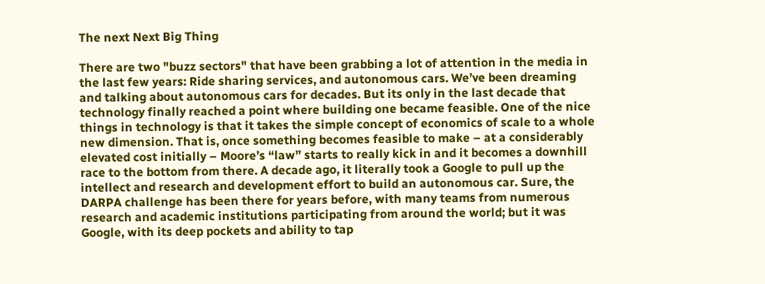The next Next Big Thing

There are two "buzz sectors" that have been grabbing a lot of attention in the media in the last few years: Ride sharing services, and autonomous cars. We’ve been dreaming and talking about autonomous cars for decades. But its only in the last decade that technology finally reached a point where building one became feasible. One of the nice things in technology is that it takes the simple concept of economics of scale to a whole new dimension. That is, once something becomes feasible to make – at a considerably elevated cost initially – Moore’s “law” starts to really kick in and it becomes a downhill race to the bottom from there. A decade ago, it literally took a Google to pull up the intellect and research and development effort to build an autonomous car. Sure, the DARPA challenge has been there for years before, with many teams from numerous research and academic institutions participating from around the world; but it was Google, with its deep pockets and ability to tap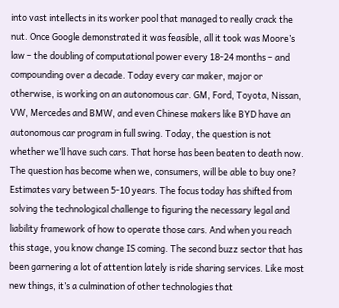into vast intellects in its worker pool that managed to really crack the nut. Once Google demonstrated it was feasible, all it took was Moore’s law – the doubling of computational power every 18-24 months – and compounding over a decade. Today every car maker, major or otherwise, is working on an autonomous car. GM, Ford, Toyota, Nissan, VW, Mercedes and BMW, and even Chinese makers like BYD have an autonomous car program in full swing. Today, the question is not whether we’ll have such cars. That horse has been beaten to death now. The question has become when we, consumers, will be able to buy one? Estimates vary between 5-10 years. The focus today has shifted from solving the technological challenge to figuring the necessary legal and liability framework of how to operate those cars. And when you reach this stage, you know change IS coming. The second buzz sector that has been garnering a lot of attention lately is ride sharing services. Like most new things, it’s a culmination of other technologies that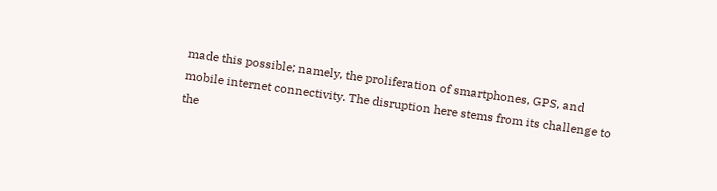made this possible; namely, the proliferation of smartphones, GPS, and mobile internet connectivity. The disruption here stems from its challenge to the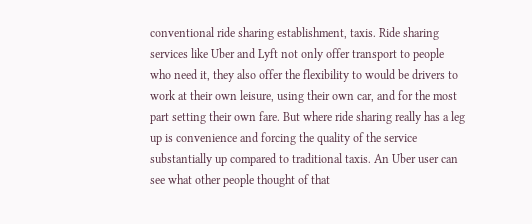conventional ride sharing establishment, taxis. Ride sharing services like Uber and Lyft not only offer transport to people who need it, they also offer the flexibility to would be drivers to work at their own leisure, using their own car, and for the most part setting their own fare. But where ride sharing really has a leg up is convenience and forcing the quality of the service substantially up compared to traditional taxis. An Uber user can see what other people thought of that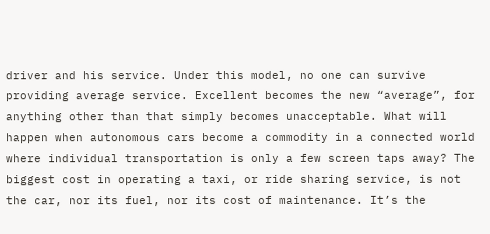driver and his service. Under this model, no one can survive providing average service. Excellent becomes the new “average”, for anything other than that simply becomes unacceptable. What will happen when autonomous cars become a commodity in a connected world where individual transportation is only a few screen taps away? The biggest cost in operating a taxi, or ride sharing service, is not the car, nor its fuel, nor its cost of maintenance. It’s the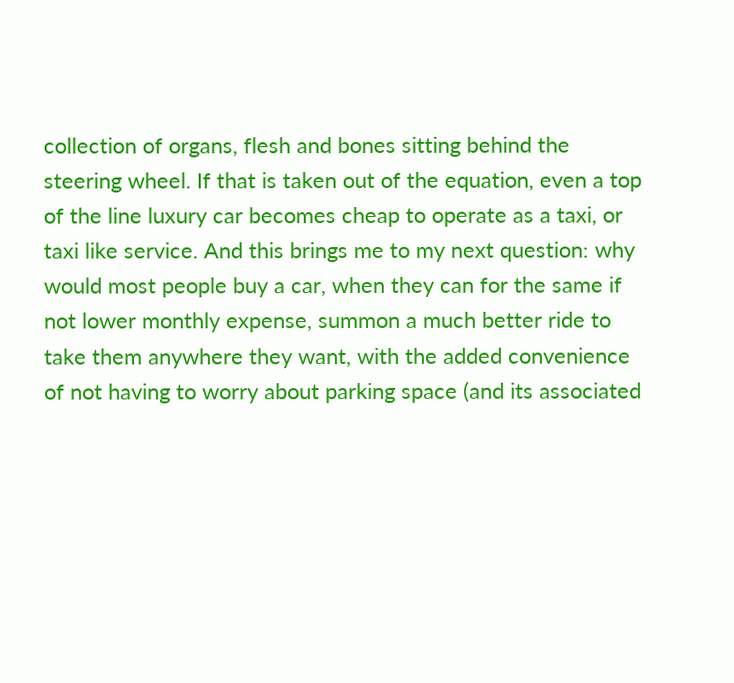collection of organs, flesh and bones sitting behind the steering wheel. If that is taken out of the equation, even a top of the line luxury car becomes cheap to operate as a taxi, or taxi like service. And this brings me to my next question: why would most people buy a car, when they can for the same if not lower monthly expense, summon a much better ride to take them anywhere they want, with the added convenience of not having to worry about parking space (and its associated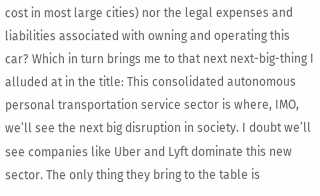cost in most large cities) nor the legal expenses and liabilities associated with owning and operating this car? Which in turn brings me to that next next-big-thing I alluded at in the title: This consolidated autonomous personal transportation service sector is where, IMO, we’ll see the next big disruption in society. I doubt we’ll see companies like Uber and Lyft dominate this new sector. The only thing they bring to the table is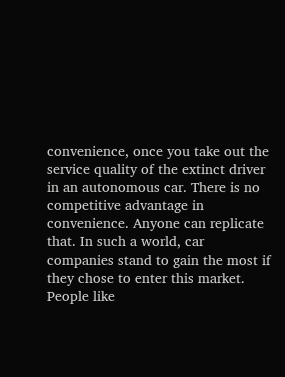convenience, once you take out the service quality of the extinct driver in an autonomous car. There is no competitive advantage in convenience. Anyone can replicate that. In such a world, car companies stand to gain the most if they chose to enter this market. People like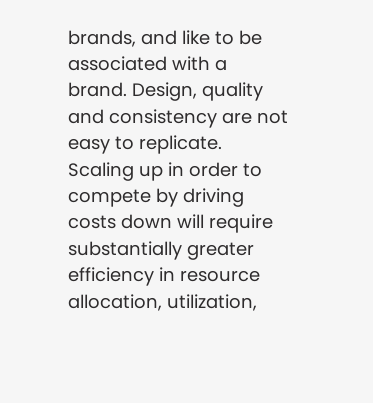brands, and like to be associated with a brand. Design, quality and consistency are not easy to replicate. Scaling up in order to compete by driving costs down will require substantially greater efficiency in resource allocation, utilization,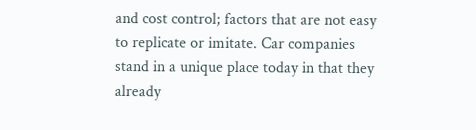and cost control; factors that are not easy to replicate or imitate. Car companies stand in a unique place today in that they already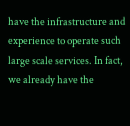have the infrastructure and experience to operate such large scale services. In fact, we already have the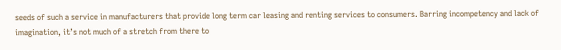seeds of such a service in manufacturers that provide long term car leasing and renting services to consumers. Barring incompetency and lack of imagination, it’s not much of a stretch from there to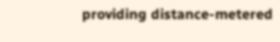providing distance-metered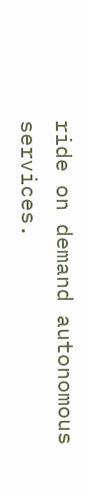ride on demand autonomous services.